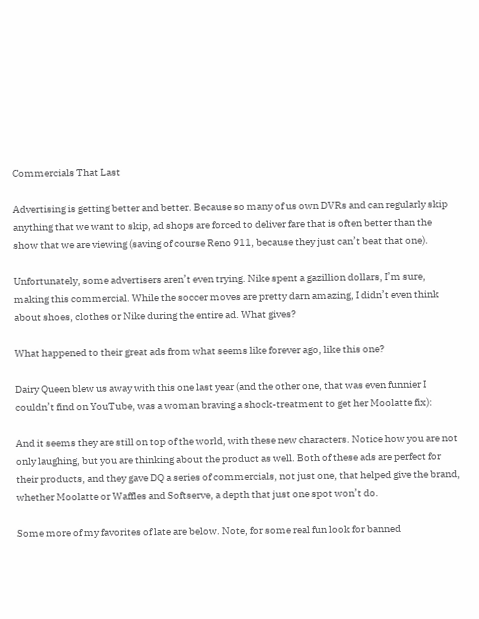Commercials That Last

Advertising is getting better and better. Because so many of us own DVRs and can regularly skip anything that we want to skip, ad shops are forced to deliver fare that is often better than the show that we are viewing (saving of course Reno 911, because they just can’t beat that one).

Unfortunately, some advertisers aren’t even trying. Nike spent a gazillion dollars, I’m sure, making this commercial. While the soccer moves are pretty darn amazing, I didn’t even think about shoes, clothes or Nike during the entire ad. What gives?

What happened to their great ads from what seems like forever ago, like this one?

Dairy Queen blew us away with this one last year (and the other one, that was even funnier I couldn’t find on YouTube, was a woman braving a shock-treatment to get her Moolatte fix):

And it seems they are still on top of the world, with these new characters. Notice how you are not only laughing, but you are thinking about the product as well. Both of these ads are perfect for their products, and they gave DQ a series of commercials, not just one, that helped give the brand, whether Moolatte or Waffles and Softserve, a depth that just one spot won’t do.

Some more of my favorites of late are below. Note, for some real fun look for banned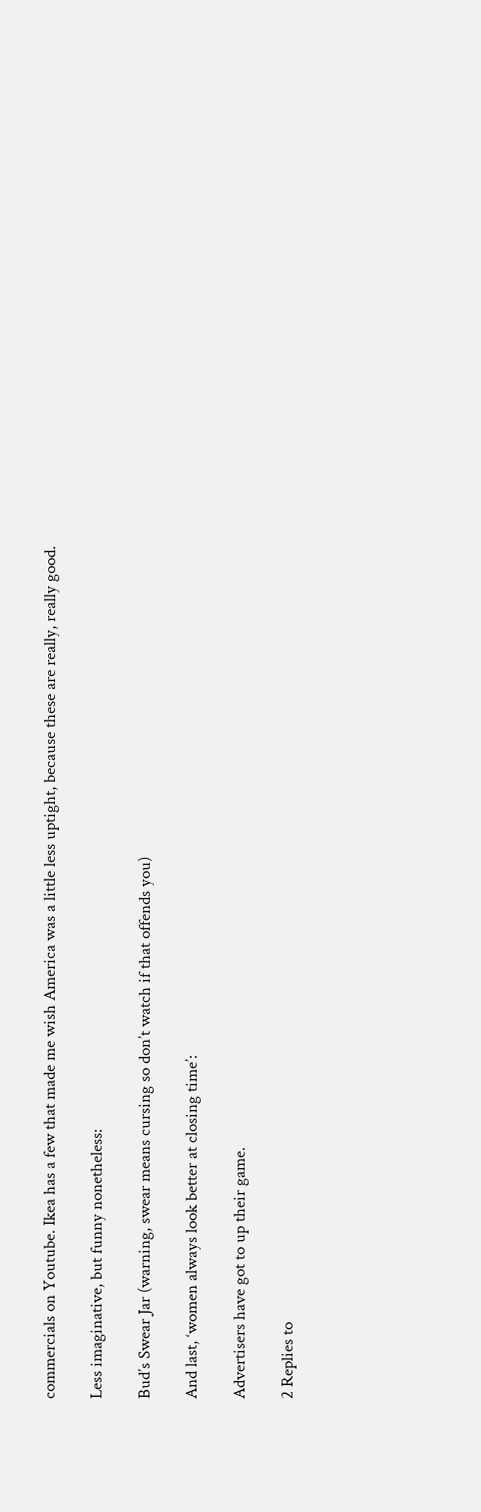commercials on Youtube. Ikea has a few that made me wish America was a little less uptight, because these are really, really good.

Less imaginative, but funny nonetheless:

Bud’s Swear Jar (warning, swear means cursing so don’t watch if that offends you)

And last, ‘women always look better at closing time’:

Advertisers have got to up their game.

2 Replies to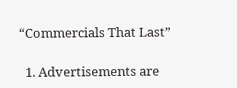“Commercials That Last”

  1. Advertisements are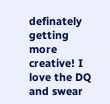definately getting more creative! I love the DQ and swear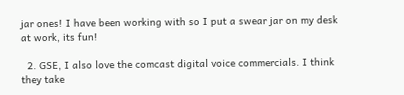jar ones! I have been working with so I put a swear jar on my desk at work, its fun!

  2. GSE, I also love the comcast digital voice commercials. I think they take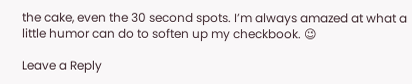the cake, even the 30 second spots. I’m always amazed at what a little humor can do to soften up my checkbook. 😉

Leave a Reply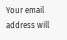Your email address will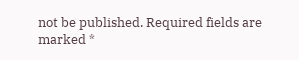not be published. Required fields are marked *